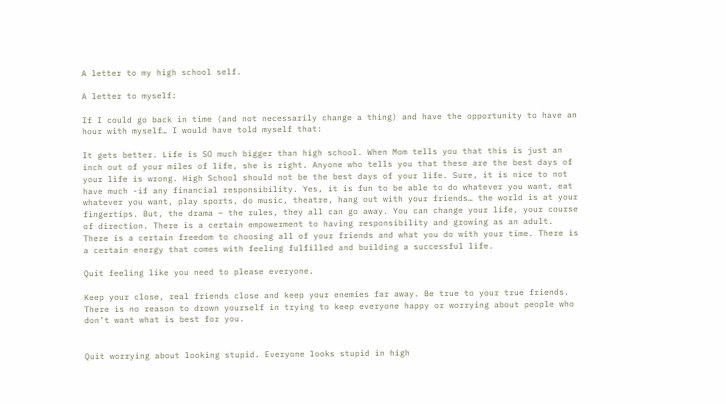A letter to my high school self.

A letter to myself:

If I could go back in time (and not necessarily change a thing) and have the opportunity to have an hour with myself… I would have told myself that:

It gets better. Life is SO much bigger than high school. When Mom tells you that this is just an inch out of your miles of life, she is right. Anyone who tells you that these are the best days of your life is wrong. High School should not be the best days of your life. Sure, it is nice to not have much -if any financial responsibility. Yes, it is fun to be able to do whatever you want, eat whatever you want, play sports, do music, theatre, hang out with your friends… the world is at your fingertips. But, the drama – the rules, they all can go away. You can change your life, your course of direction. There is a certain empowerment to having responsibility and growing as an adult. There is a certain freedom to choosing all of your friends and what you do with your time. There is a certain energy that comes with feeling fulfilled and building a successful life.

Quit feeling like you need to please everyone.

Keep your close, real friends close and keep your enemies far away. Be true to your true friends. There is no reason to drown yourself in trying to keep everyone happy or worrying about people who don’t want what is best for you.


Quit worrying about looking stupid. Everyone looks stupid in high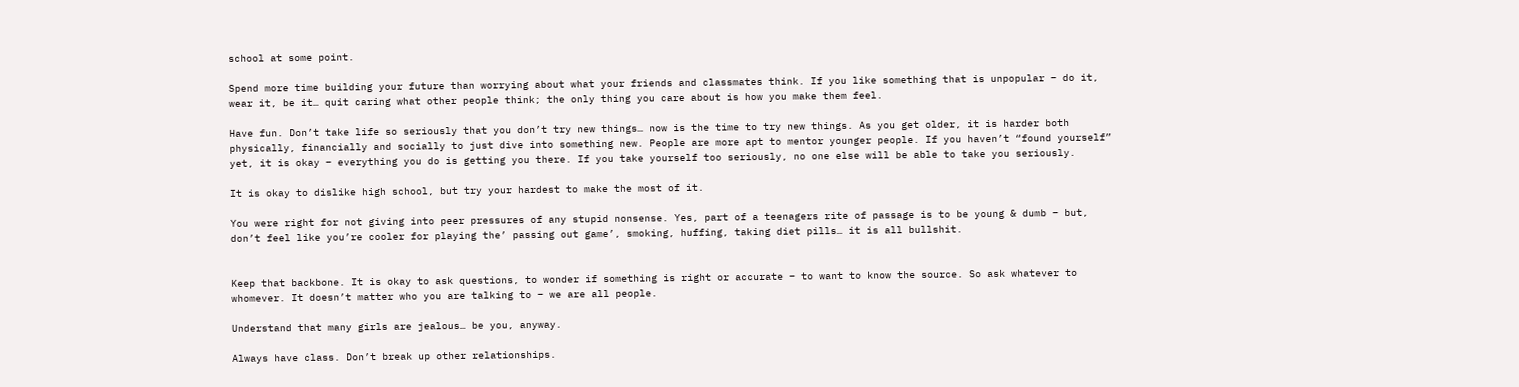school at some point.

Spend more time building your future than worrying about what your friends and classmates think. If you like something that is unpopular – do it, wear it, be it… quit caring what other people think; the only thing you care about is how you make them feel.

Have fun. Don’t take life so seriously that you don’t try new things… now is the time to try new things. As you get older, it is harder both physically, financially and socially to just dive into something new. People are more apt to mentor younger people. If you haven’t “found yourself” yet, it is okay – everything you do is getting you there. If you take yourself too seriously, no one else will be able to take you seriously.

It is okay to dislike high school, but try your hardest to make the most of it.

You were right for not giving into peer pressures of any stupid nonsense. Yes, part of a teenagers rite of passage is to be young & dumb – but, don’t feel like you’re cooler for playing the’ passing out game’, smoking, huffing, taking diet pills… it is all bullshit.


Keep that backbone. It is okay to ask questions, to wonder if something is right or accurate – to want to know the source. So ask whatever to whomever. It doesn’t matter who you are talking to – we are all people.

Understand that many girls are jealous… be you, anyway.

Always have class. Don’t break up other relationships.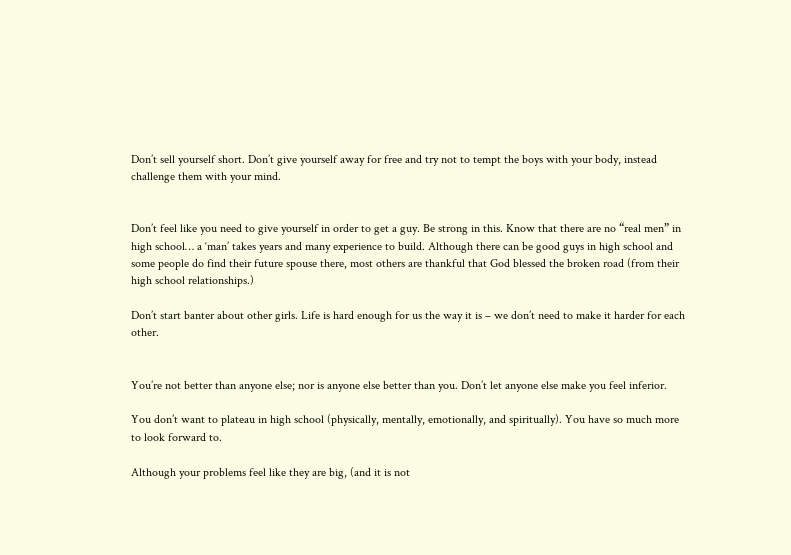Don’t sell yourself short. Don’t give yourself away for free and try not to tempt the boys with your body, instead challenge them with your mind.


Don’t feel like you need to give yourself in order to get a guy. Be strong in this. Know that there are no “real men” in high school… a ‘man’ takes years and many experience to build. Although there can be good guys in high school and some people do find their future spouse there, most others are thankful that God blessed the broken road (from their high school relationships.)

Don’t start banter about other girls. Life is hard enough for us the way it is – we don’t need to make it harder for each other.


You’re not better than anyone else; nor is anyone else better than you. Don’t let anyone else make you feel inferior.

You don’t want to plateau in high school (physically, mentally, emotionally, and spiritually). You have so much more to look forward to.

Although your problems feel like they are big, (and it is not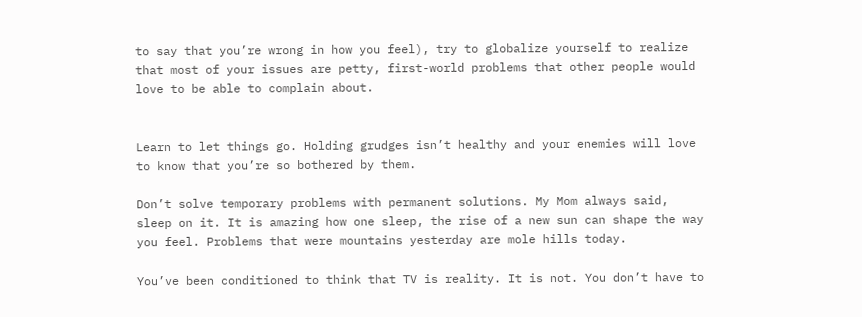to say that you’re wrong in how you feel), try to globalize yourself to realize that most of your issues are petty, first-world problems that other people would love to be able to complain about.


Learn to let things go. Holding grudges isn’t healthy and your enemies will love to know that you’re so bothered by them.

Don’t solve temporary problems with permanent solutions. My Mom always said, sleep on it. It is amazing how one sleep, the rise of a new sun can shape the way you feel. Problems that were mountains yesterday are mole hills today.

You’ve been conditioned to think that TV is reality. It is not. You don’t have to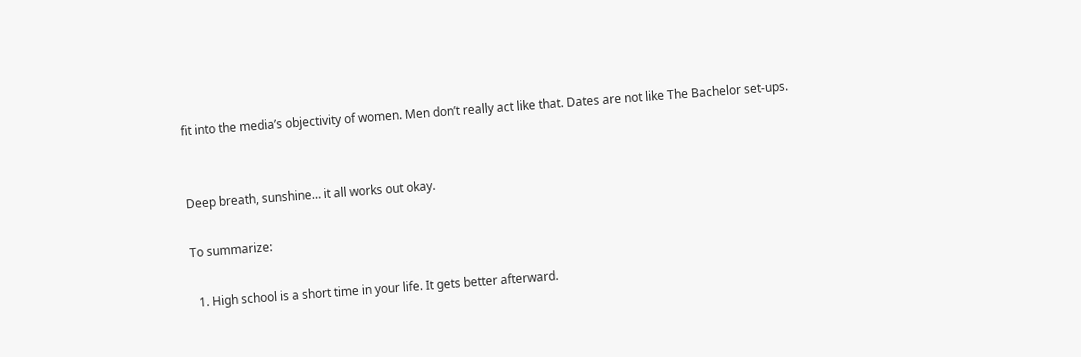fit into the media’s objectivity of women. Men don’t really act like that. Dates are not like The Bachelor set-ups.


Deep breath, sunshine… it all works out okay.

To summarize:

  1. High school is a short time in your life. It gets better afterward.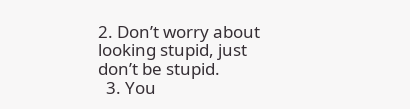2. Don’t worry about looking stupid, just don’t be stupid.
  3. You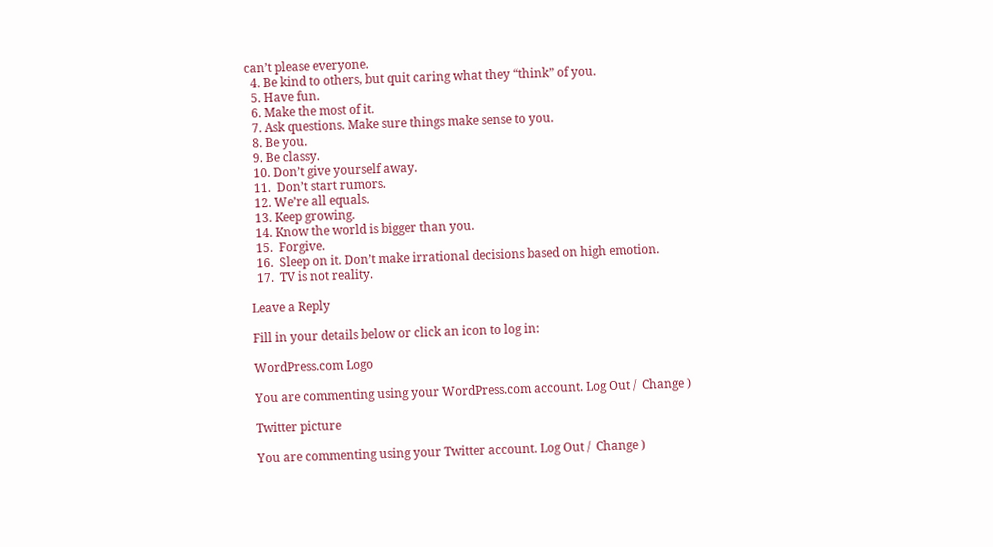can’t please everyone.
  4. Be kind to others, but quit caring what they “think” of you.
  5. Have fun.
  6. Make the most of it.
  7. Ask questions. Make sure things make sense to you.
  8. Be you.
  9. Be classy.
  10. Don’t give yourself away.
  11.  Don’t start rumors.
  12. We’re all equals.
  13. Keep growing.
  14. Know the world is bigger than you.
  15.  Forgive.
  16.  Sleep on it. Don’t make irrational decisions based on high emotion.
  17.  TV is not reality.

Leave a Reply

Fill in your details below or click an icon to log in:

WordPress.com Logo

You are commenting using your WordPress.com account. Log Out /  Change )

Twitter picture

You are commenting using your Twitter account. Log Out /  Change )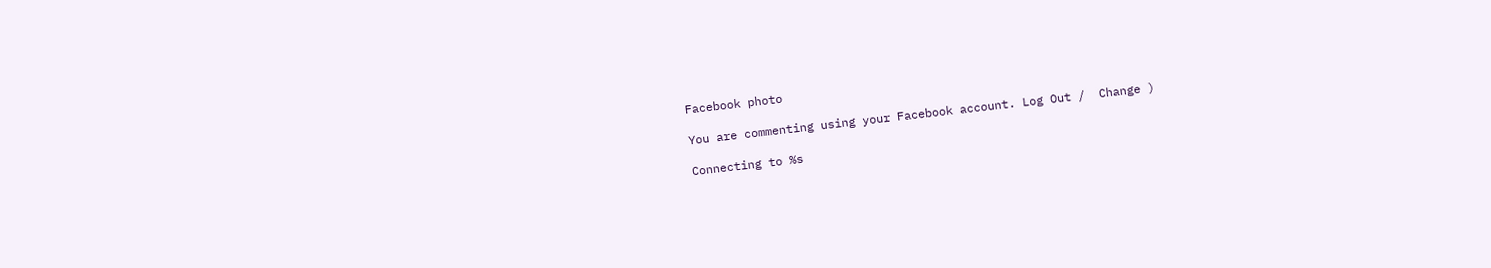Facebook photo

You are commenting using your Facebook account. Log Out /  Change )

Connecting to %s